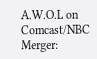A.W.O.L on Comcast/NBC Merger: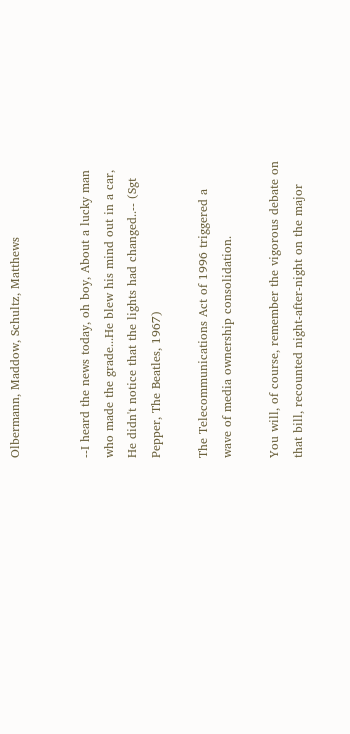Olbermann, Maddow, Schultz, Matthews


--I heard the news today, oh boy, About a lucky man who made the grade...He blew his mind out in a car, He didn't notice that the lights had changed..-- (Sgt Pepper, The Beatles, 1967)

The Telecommunications Act of 1996 triggered a wave of media ownership consolidation.

You will, of course, remember the vigorous debate on that bill, recounted night-after-night on the major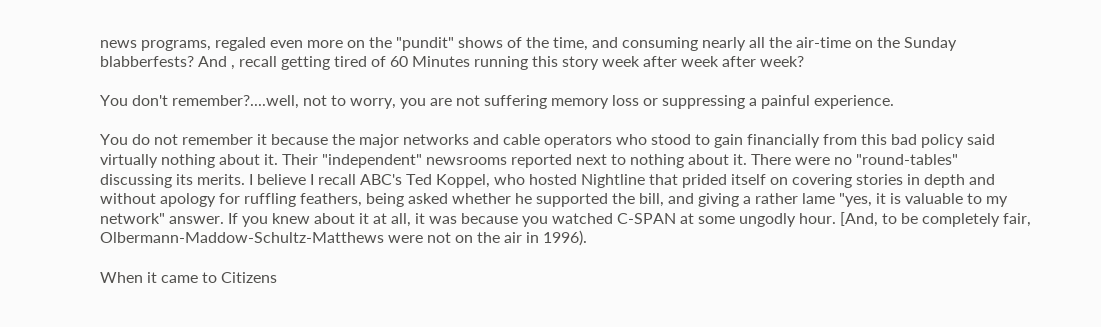news programs, regaled even more on the "pundit" shows of the time, and consuming nearly all the air-time on the Sunday blabberfests? And , recall getting tired of 60 Minutes running this story week after week after week?

You don't remember?....well, not to worry, you are not suffering memory loss or suppressing a painful experience.

You do not remember it because the major networks and cable operators who stood to gain financially from this bad policy said virtually nothing about it. Their "independent" newsrooms reported next to nothing about it. There were no "round-tables" discussing its merits. I believe I recall ABC's Ted Koppel, who hosted Nightline that prided itself on covering stories in depth and without apology for ruffling feathers, being asked whether he supported the bill, and giving a rather lame "yes, it is valuable to my network" answer. If you knew about it at all, it was because you watched C-SPAN at some ungodly hour. [And, to be completely fair, Olbermann-Maddow-Schultz-Matthews were not on the air in 1996).

When it came to Citizens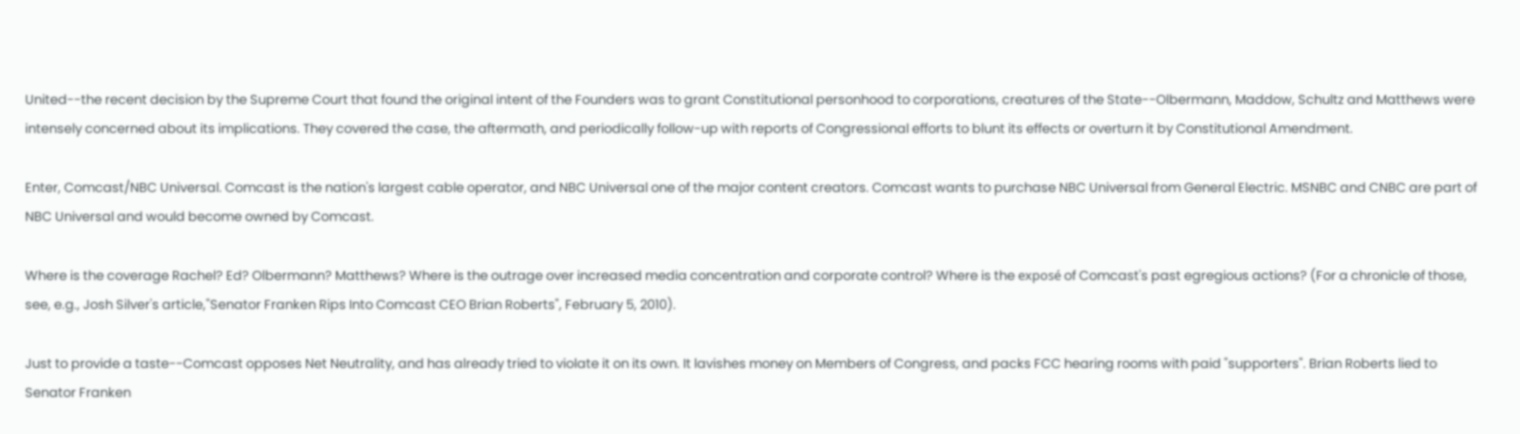United--the recent decision by the Supreme Court that found the original intent of the Founders was to grant Constitutional personhood to corporations, creatures of the State--Olbermann, Maddow, Schultz and Matthews were intensely concerned about its implications. They covered the case, the aftermath, and periodically follow-up with reports of Congressional efforts to blunt its effects or overturn it by Constitutional Amendment.

Enter, Comcast/NBC Universal. Comcast is the nation's largest cable operator, and NBC Universal one of the major content creators. Comcast wants to purchase NBC Universal from General Electric. MSNBC and CNBC are part of NBC Universal and would become owned by Comcast.

Where is the coverage Rachel? Ed? Olbermann? Matthews? Where is the outrage over increased media concentration and corporate control? Where is the exposé of Comcast's past egregious actions? (For a chronicle of those, see, e.g., Josh Silver's article,"Senator Franken Rips Into Comcast CEO Brian Roberts", February 5, 2010).

Just to provide a taste--Comcast opposes Net Neutrality, and has already tried to violate it on its own. It lavishes money on Members of Congress, and packs FCC hearing rooms with paid "supporters". Brian Roberts lied to Senator Franken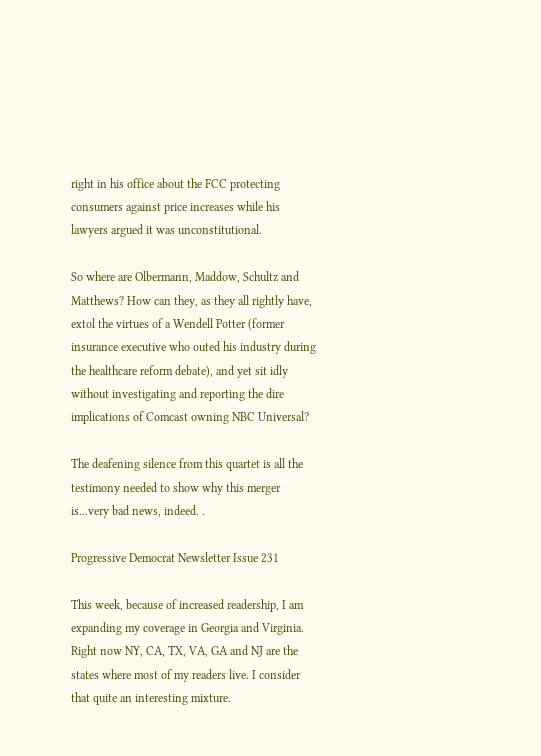right in his office about the FCC protecting consumers against price increases while his lawyers argued it was unconstitutional.

So where are Olbermann, Maddow, Schultz and Matthews? How can they, as they all rightly have, extol the virtues of a Wendell Potter (former insurance executive who outed his industry during the healthcare reform debate), and yet sit idly without investigating and reporting the dire implications of Comcast owning NBC Universal?

The deafening silence from this quartet is all the testimony needed to show why this merger is...very bad news, indeed. .

Progressive Democrat Newsletter Issue 231

This week, because of increased readership, I am expanding my coverage in Georgia and Virginia. Right now NY, CA, TX, VA, GA and NJ are the states where most of my readers live. I consider that quite an interesting mixture.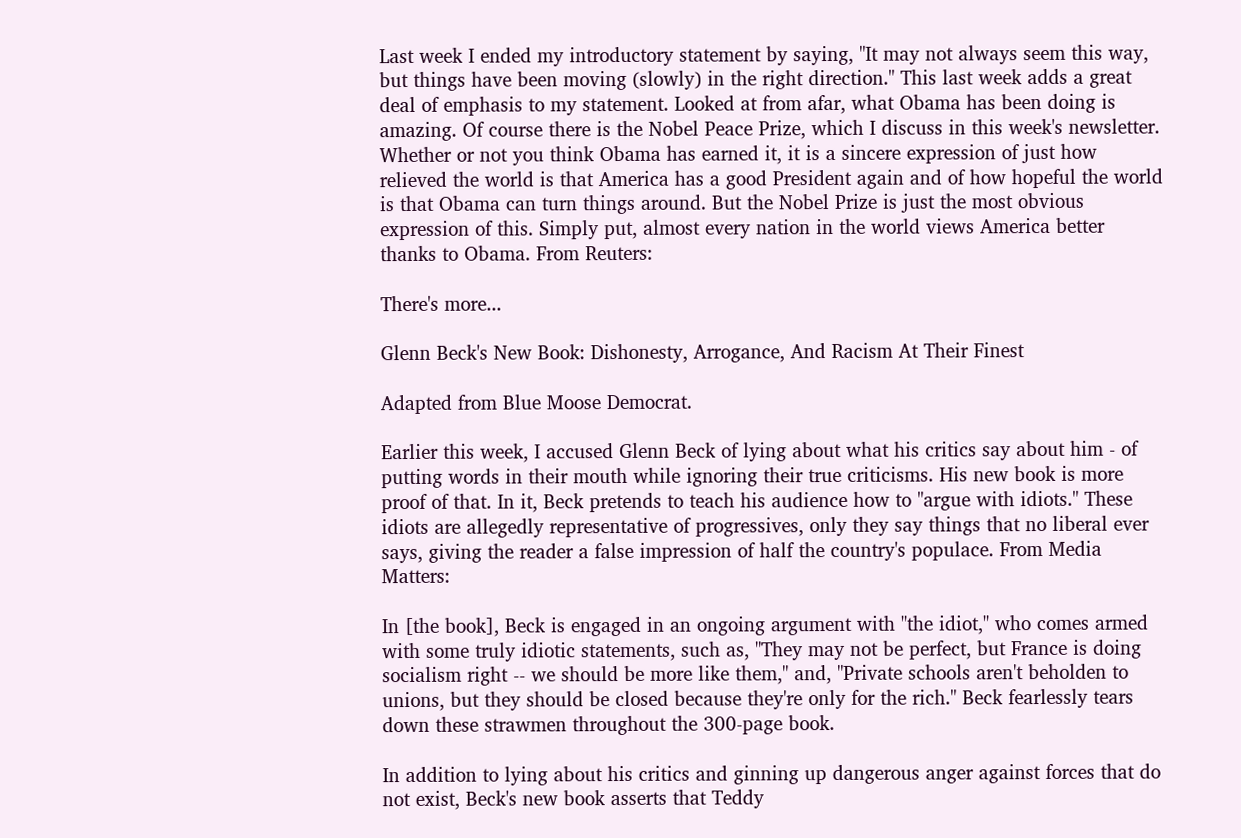Last week I ended my introductory statement by saying, "It may not always seem this way, but things have been moving (slowly) in the right direction." This last week adds a great deal of emphasis to my statement. Looked at from afar, what Obama has been doing is amazing. Of course there is the Nobel Peace Prize, which I discuss in this week's newsletter. Whether or not you think Obama has earned it, it is a sincere expression of just how relieved the world is that America has a good President again and of how hopeful the world is that Obama can turn things around. But the Nobel Prize is just the most obvious expression of this. Simply put, almost every nation in the world views America better thanks to Obama. From Reuters:

There's more...

Glenn Beck's New Book: Dishonesty, Arrogance, And Racism At Their Finest

Adapted from Blue Moose Democrat.

Earlier this week, I accused Glenn Beck of lying about what his critics say about him - of putting words in their mouth while ignoring their true criticisms. His new book is more proof of that. In it, Beck pretends to teach his audience how to "argue with idiots." These idiots are allegedly representative of progressives, only they say things that no liberal ever says, giving the reader a false impression of half the country's populace. From Media Matters:

In [the book], Beck is engaged in an ongoing argument with "the idiot," who comes armed with some truly idiotic statements, such as, "They may not be perfect, but France is doing socialism right -- we should be more like them," and, "Private schools aren't beholden to unions, but they should be closed because they're only for the rich." Beck fearlessly tears down these strawmen throughout the 300-page book.

In addition to lying about his critics and ginning up dangerous anger against forces that do not exist, Beck's new book asserts that Teddy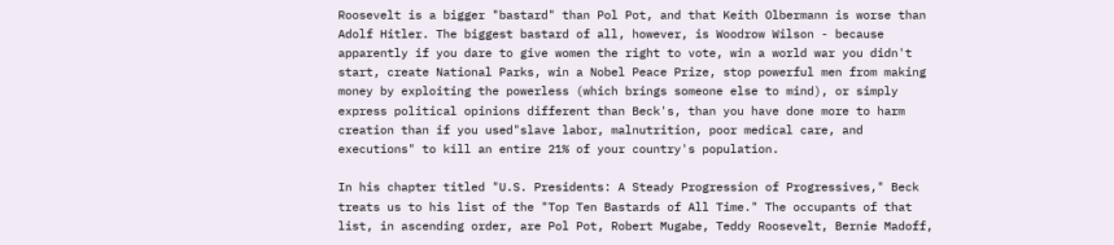Roosevelt is a bigger "bastard" than Pol Pot, and that Keith Olbermann is worse than Adolf Hitler. The biggest bastard of all, however, is Woodrow Wilson - because apparently if you dare to give women the right to vote, win a world war you didn't start, create National Parks, win a Nobel Peace Prize, stop powerful men from making money by exploiting the powerless (which brings someone else to mind), or simply express political opinions different than Beck's, than you have done more to harm creation than if you used"slave labor, malnutrition, poor medical care, and executions" to kill an entire 21% of your country's population.

In his chapter titled "U.S. Presidents: A Steady Progression of Progressives," Beck treats us to his list of the "Top Ten Bastards of All Time." The occupants of that list, in ascending order, are Pol Pot, Robert Mugabe, Teddy Roosevelt, Bernie Madoff,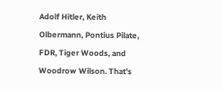Adolf Hitler, Keith Olbermann, Pontius Pilate, FDR, Tiger Woods, and Woodrow Wilson. That's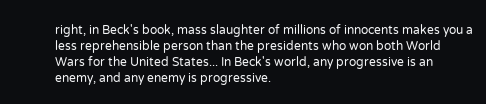right, in Beck's book, mass slaughter of millions of innocents makes you a less reprehensible person than the presidents who won both World Wars for the United States... In Beck's world, any progressive is an enemy, and any enemy is progressive.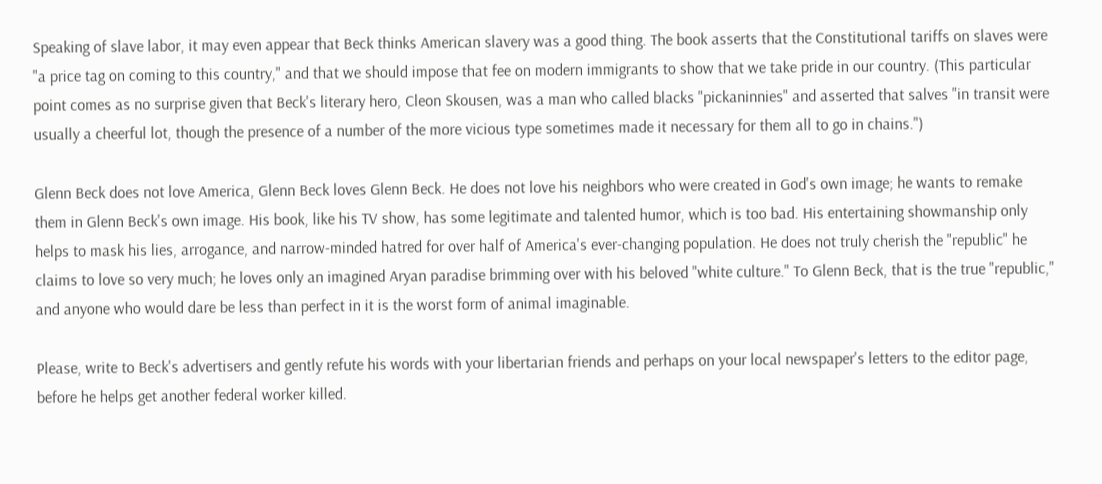Speaking of slave labor, it may even appear that Beck thinks American slavery was a good thing. The book asserts that the Constitutional tariffs on slaves were "a price tag on coming to this country," and that we should impose that fee on modern immigrants to show that we take pride in our country. (This particular point comes as no surprise given that Beck's literary hero, Cleon Skousen, was a man who called blacks "pickaninnies" and asserted that salves "in transit were usually a cheerful lot, though the presence of a number of the more vicious type sometimes made it necessary for them all to go in chains.")

Glenn Beck does not love America, Glenn Beck loves Glenn Beck. He does not love his neighbors who were created in God's own image; he wants to remake them in Glenn Beck's own image. His book, like his TV show, has some legitimate and talented humor, which is too bad. His entertaining showmanship only helps to mask his lies, arrogance, and narrow-minded hatred for over half of America's ever-changing population. He does not truly cherish the "republic" he claims to love so very much; he loves only an imagined Aryan paradise brimming over with his beloved "white culture." To Glenn Beck, that is the true "republic," and anyone who would dare be less than perfect in it is the worst form of animal imaginable.

Please, write to Beck's advertisers and gently refute his words with your libertarian friends and perhaps on your local newspaper's letters to the editor page, before he helps get another federal worker killed.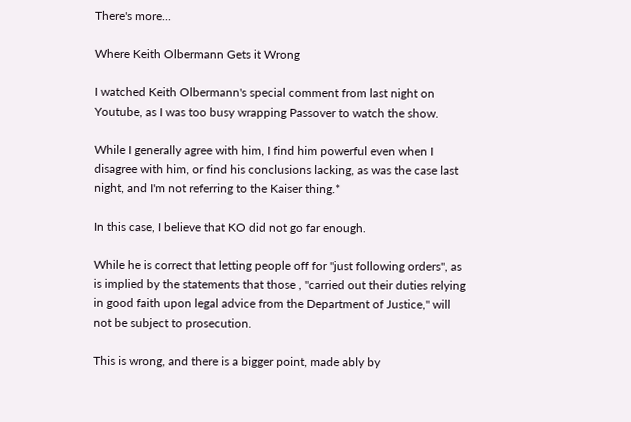There's more...

Where Keith Olbermann Gets it Wrong

I watched Keith Olbermann's special comment from last night on Youtube, as I was too busy wrapping Passover to watch the show.

While I generally agree with him, I find him powerful even when I disagree with him, or find his conclusions lacking, as was the case last night, and I'm not referring to the Kaiser thing.*

In this case, I believe that KO did not go far enough.

While he is correct that letting people off for "just following orders", as is implied by the statements that those , "carried out their duties relying in good faith upon legal advice from the Department of Justice," will not be subject to prosecution.

This is wrong, and there is a bigger point, made ably by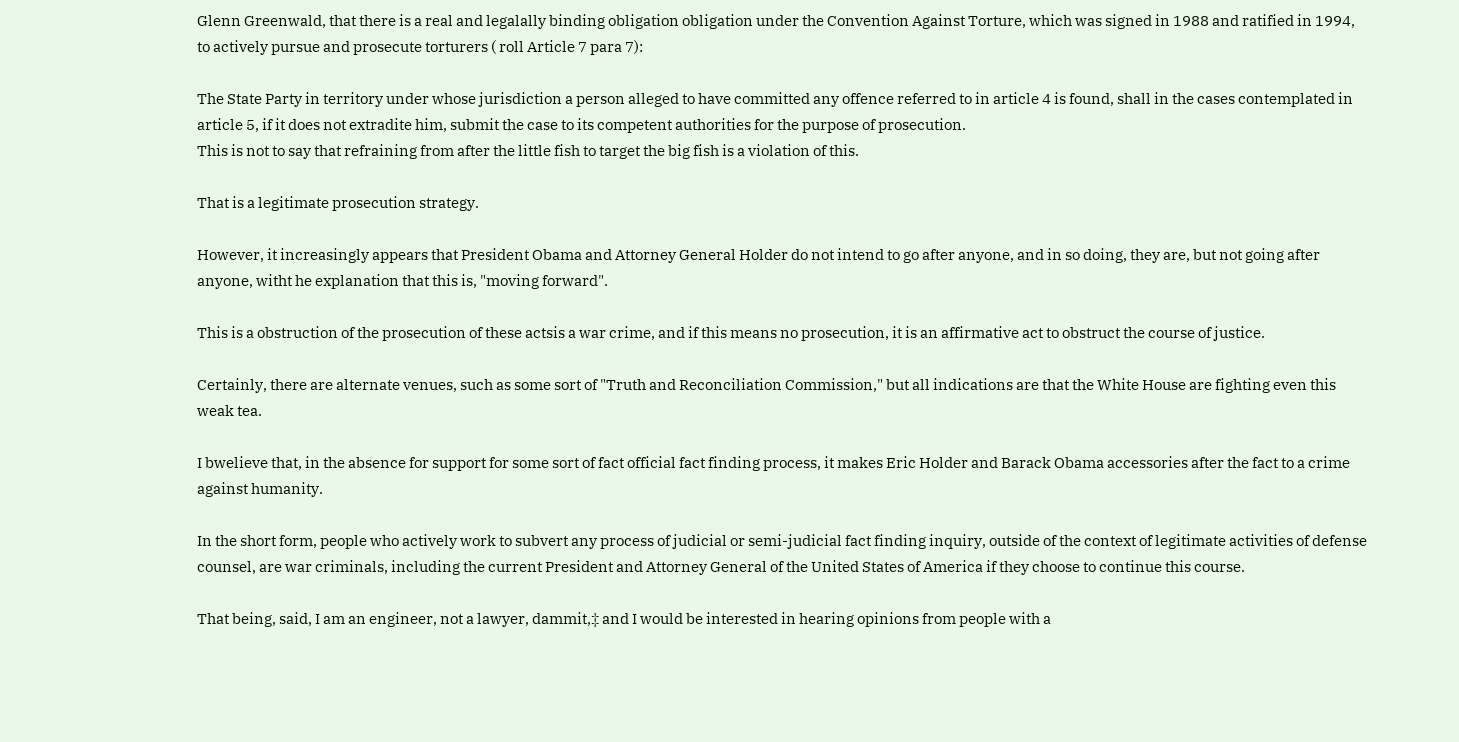Glenn Greenwald, that there is a real and legalally binding obligation obligation under the Convention Against Torture, which was signed in 1988 and ratified in 1994, to actively pursue and prosecute torturers ( roll Article 7 para 7):

The State Party in territory under whose jurisdiction a person alleged to have committed any offence referred to in article 4 is found, shall in the cases contemplated in article 5, if it does not extradite him, submit the case to its competent authorities for the purpose of prosecution.
This is not to say that refraining from after the little fish to target the big fish is a violation of this.

That is a legitimate prosecution strategy.

However, it increasingly appears that President Obama and Attorney General Holder do not intend to go after anyone, and in so doing, they are, but not going after anyone, witht he explanation that this is, "moving forward".

This is a obstruction of the prosecution of these actsis a war crime, and if this means no prosecution, it is an affirmative act to obstruct the course of justice.

Certainly, there are alternate venues, such as some sort of "Truth and Reconciliation Commission," but all indications are that the White House are fighting even this weak tea.

I bwelieve that, in the absence for support for some sort of fact official fact finding process, it makes Eric Holder and Barack Obama accessories after the fact to a crime against humanity.

In the short form, people who actively work to subvert any process of judicial or semi-judicial fact finding inquiry, outside of the context of legitimate activities of defense counsel, are war criminals, including the current President and Attorney General of the United States of America if they choose to continue this course.

That being, said, I am an engineer, not a lawyer, dammit,‡ and I would be interested in hearing opinions from people with a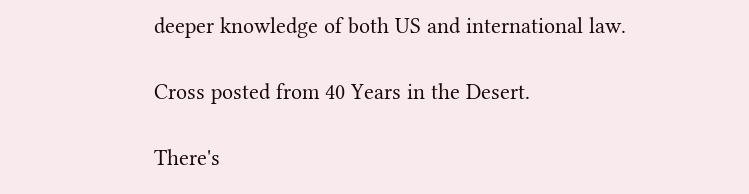deeper knowledge of both US and international law.

Cross posted from 40 Years in the Desert.

There's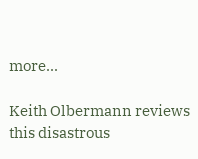more...

Keith Olbermann reviews this disastrous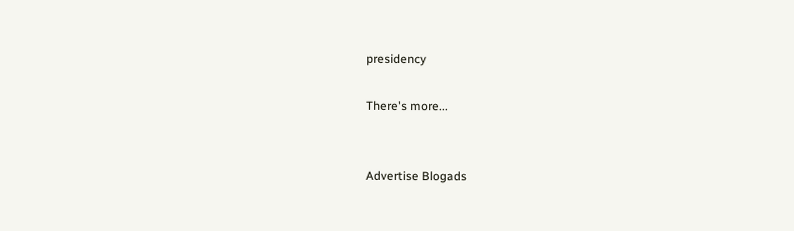presidency

There's more...


Advertise Blogads